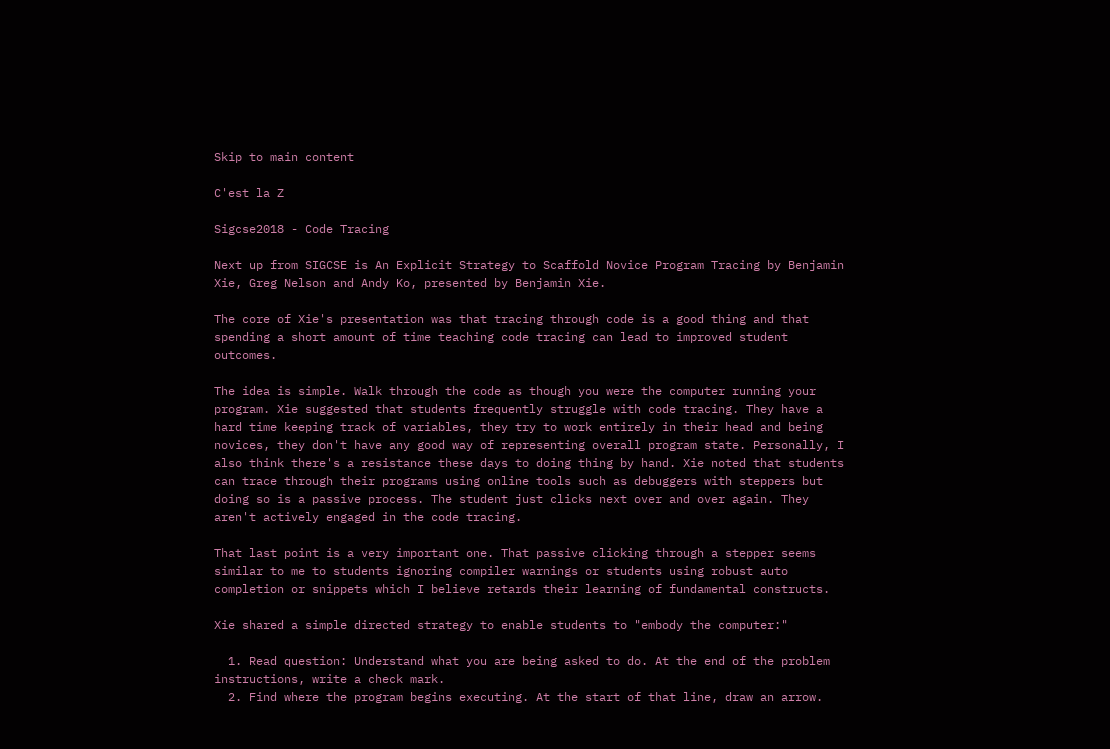Skip to main content

C'est la Z

Sigcse2018 - Code Tracing

Next up from SIGCSE is An Explicit Strategy to Scaffold Novice Program Tracing by Benjamin Xie, Greg Nelson and Andy Ko, presented by Benjamin Xie.

The core of Xie's presentation was that tracing through code is a good thing and that spending a short amount of time teaching code tracing can lead to improved student outcomes.

The idea is simple. Walk through the code as though you were the computer running your program. Xie suggested that students frequently struggle with code tracing. They have a hard time keeping track of variables, they try to work entirely in their head and being novices, they don't have any good way of representing overall program state. Personally, I also think there's a resistance these days to doing thing by hand. Xie noted that students can trace through their programs using online tools such as debuggers with steppers but doing so is a passive process. The student just clicks next over and over again. They aren't actively engaged in the code tracing.

That last point is a very important one. That passive clicking through a stepper seems similar to me to students ignoring compiler warnings or students using robust auto completion or snippets which I believe retards their learning of fundamental constructs.

Xie shared a simple directed strategy to enable students to "embody the computer:"

  1. Read question: Understand what you are being asked to do. At the end of the problem instructions, write a check mark.
  2. Find where the program begins executing. At the start of that line, draw an arrow.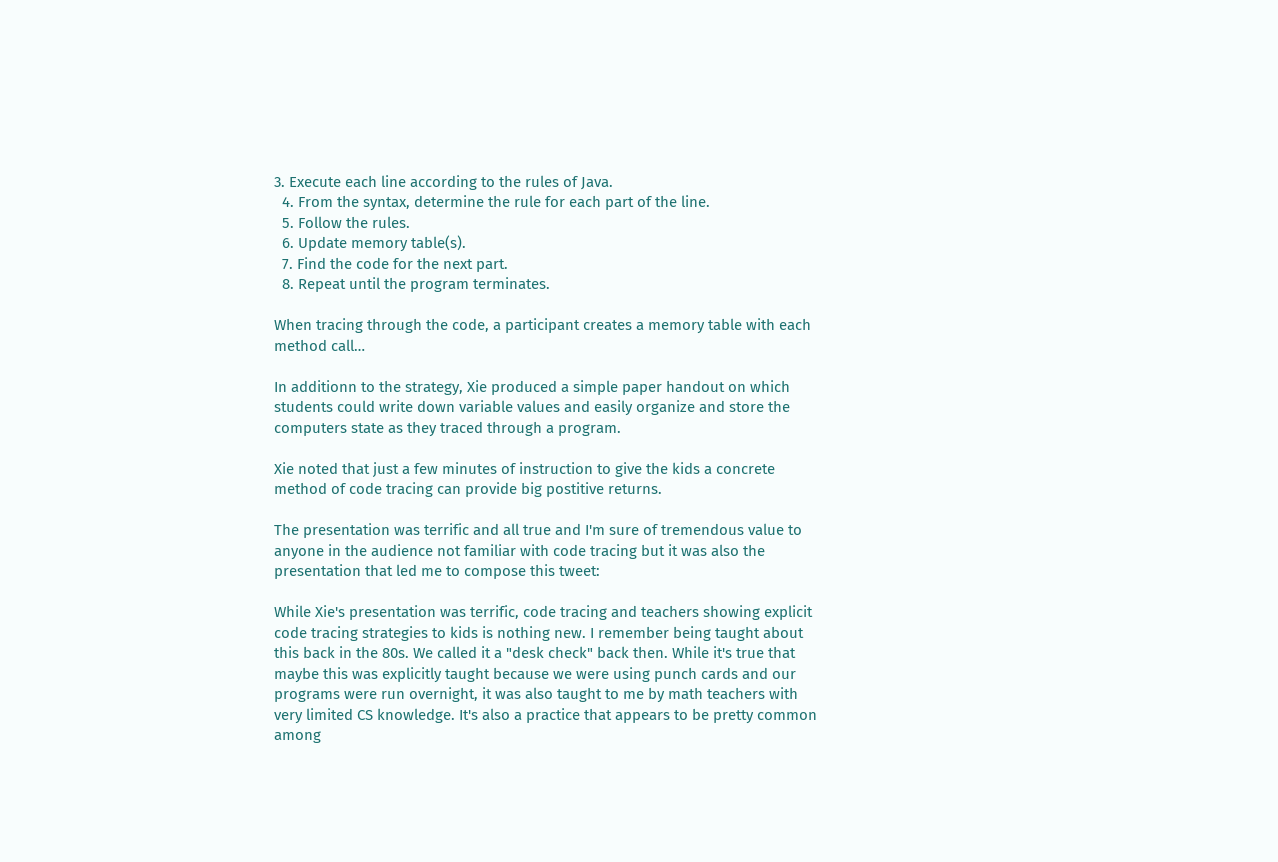3. Execute each line according to the rules of Java.
  4. From the syntax, determine the rule for each part of the line.
  5. Follow the rules.
  6. Update memory table(s).
  7. Find the code for the next part.
  8. Repeat until the program terminates.

When tracing through the code, a participant creates a memory table with each method call…

In additionn to the strategy, Xie produced a simple paper handout on which students could write down variable values and easily organize and store the computers state as they traced through a program.

Xie noted that just a few minutes of instruction to give the kids a concrete method of code tracing can provide big postitive returns.

The presentation was terrific and all true and I'm sure of tremendous value to anyone in the audience not familiar with code tracing but it was also the presentation that led me to compose this tweet:

While Xie's presentation was terrific, code tracing and teachers showing explicit code tracing strategies to kids is nothing new. I remember being taught about this back in the 80s. We called it a "desk check" back then. While it's true that maybe this was explicitly taught because we were using punch cards and our programs were run overnight, it was also taught to me by math teachers with very limited CS knowledge. It's also a practice that appears to be pretty common among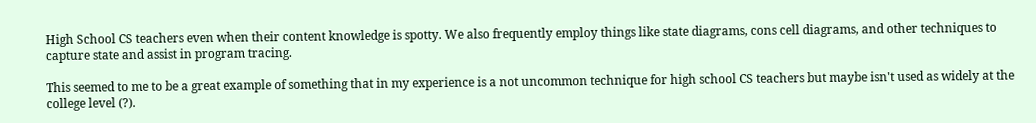High School CS teachers even when their content knowledge is spotty. We also frequently employ things like state diagrams, cons cell diagrams, and other techniques to capture state and assist in program tracing.

This seemed to me to be a great example of something that in my experience is a not uncommon technique for high school CS teachers but maybe isn't used as widely at the college level (?).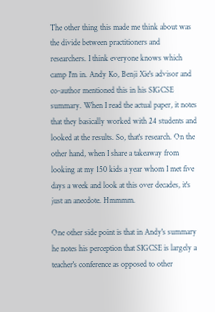The other thing this made me think about was the divide between practitioners and researchers. I think everyone knows which camp I'm in. Andy Ko, Benji Xie's advisor and co-author mentioned this in his SIGCSE summary. When I read the actual paper, it notes that they basically worked with 24 students and looked at the results. So, that's research. On the other hand, when I share a takeaway from looking at my 150 kids a year whom I met five days a week and look at this over decades, it's just an anecdote. Hmmmm.

One other side point is that in Andy's summary he notes his perception that SIGCSE is largely a teacher's conference as opposed to other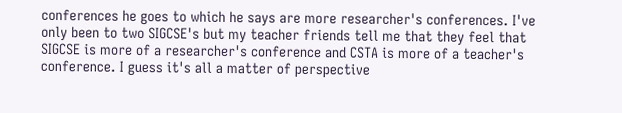conferences he goes to which he says are more researcher's conferences. I've only been to two SIGCSE's but my teacher friends tell me that they feel that SIGCSE is more of a researcher's conference and CSTA is more of a teacher's conference. I guess it's all a matter of perspective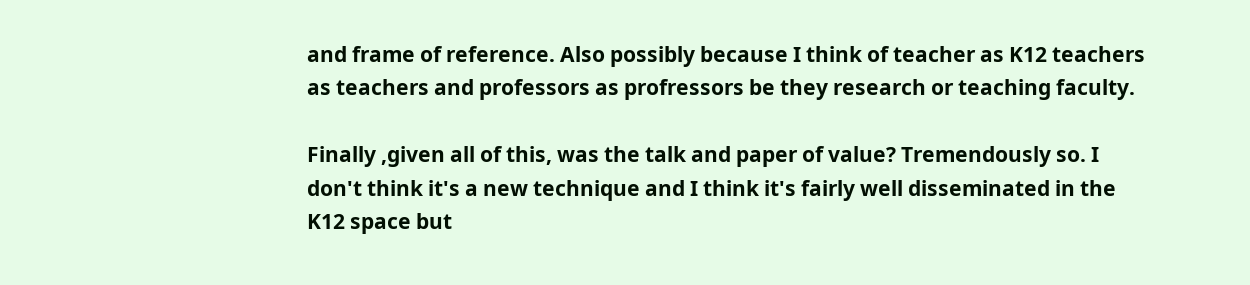and frame of reference. Also possibly because I think of teacher as K12 teachers as teachers and professors as profressors be they research or teaching faculty.

Finally ,given all of this, was the talk and paper of value? Tremendously so. I don't think it's a new technique and I think it's fairly well disseminated in the K12 space but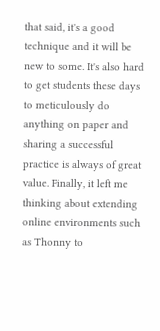that said, it's a good technique and it will be new to some. It's also hard to get students these days to meticulously do anything on paper and sharing a successful practice is always of great value. Finally, it left me thinking about extending online environments such as Thonny to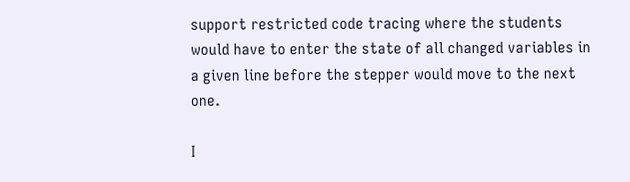support restricted code tracing where the students would have to enter the state of all changed variables in a given line before the stepper would move to the next one.

I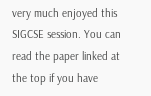very much enjoyed this SIGCSE session. You can read the paper linked at the top if you have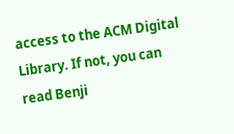access to the ACM Digital Library. If not, you can read Benji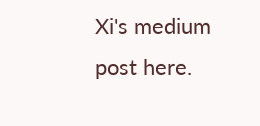Xi's medium post here.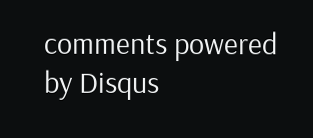comments powered by Disqus